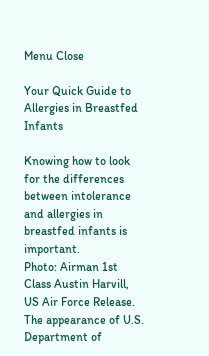Menu Close

Your Quick Guide to Allergies in Breastfed Infants

Knowing how to look for the differences between intolerance and allergies in breastfed infants is important.
Photo: Airman 1st Class Austin Harvill, US Air Force Release. The appearance of U.S. Department of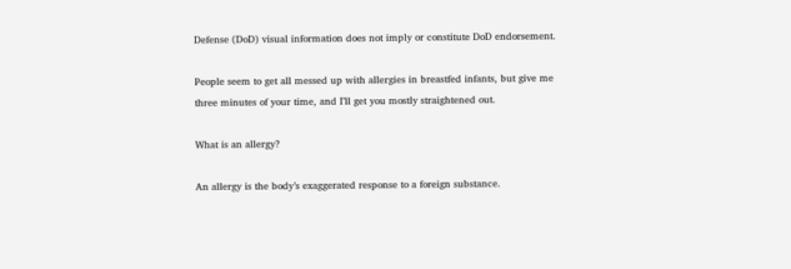Defense (DoD) visual information does not imply or constitute DoD endorsement.

People seem to get all messed up with allergies in breastfed infants, but give me three minutes of your time, and I’ll get you mostly straightened out.

What is an allergy?

An allergy is the body’s exaggerated response to a foreign substance.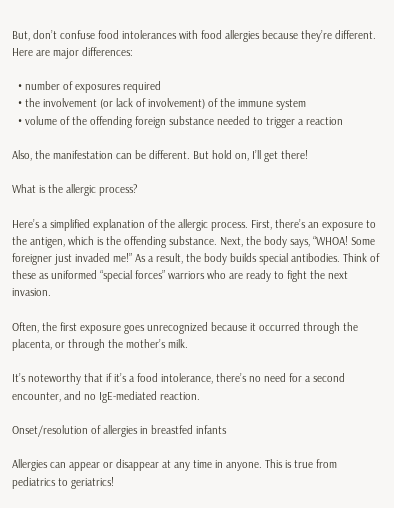But, don’t confuse food intolerances with food allergies because they’re different. Here are major differences:

  • number of exposures required
  • the involvement (or lack of involvement) of the immune system
  • volume of the offending foreign substance needed to trigger a reaction

Also, the manifestation can be different. But hold on, I’ll get there!

What is the allergic process?

Here’s a simplified explanation of the allergic process. First, there’s an exposure to the antigen, which is the offending substance. Next, the body says, “WHOA! Some foreigner just invaded me!” As a result, the body builds special antibodies. Think of these as uniformed “special forces” warriors who are ready to fight the next invasion.

Often, the first exposure goes unrecognized because it occurred through the placenta, or through the mother’s milk.

It’s noteworthy that if it’s a food intolerance, there’s no need for a second encounter, and no IgE-mediated reaction.

Onset/resolution of allergies in breastfed infants

Allergies can appear or disappear at any time in anyone. This is true from pediatrics to geriatrics!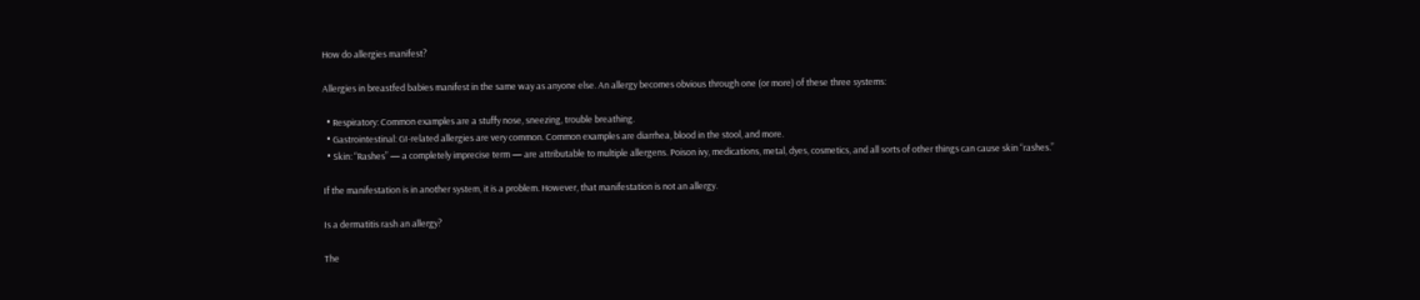How do allergies manifest?

Allergies in breastfed babies manifest in the same way as anyone else. An allergy becomes obvious through one (or more) of these three systems:

  • Respiratory: Common examples are a stuffy nose, sneezing, trouble breathing.
  • Gastrointestinal: GI-related allergies are very common. Common examples are diarrhea, blood in the stool, and more.
  • Skin: “Rashes” — a completely imprecise term — are attributable to multiple allergens. Poison ivy, medications, metal, dyes, cosmetics, and all sorts of other things can cause skin “rashes.”

If the manifestation is in another system, it is a problem. However, that manifestation is not an allergy.

Is a dermatitis rash an allergy?

The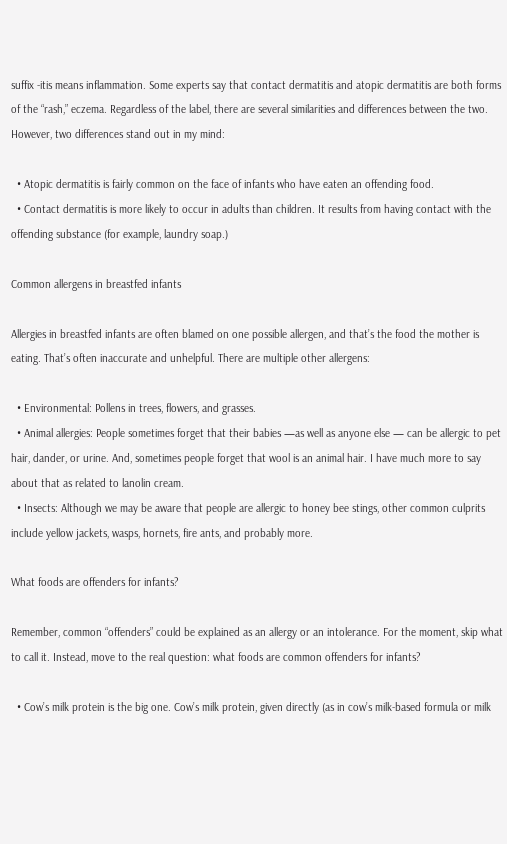suffix -itis means inflammation. Some experts say that contact dermatitis and atopic dermatitis are both forms of the “rash,” eczema. Regardless of the label, there are several similarities and differences between the two. However, two differences stand out in my mind:

  • Atopic dermatitis is fairly common on the face of infants who have eaten an offending food.
  • Contact dermatitis is more likely to occur in adults than children. It results from having contact with the offending substance (for example, laundry soap.)

Common allergens in breastfed infants

Allergies in breastfed infants are often blamed on one possible allergen, and that’s the food the mother is eating. That’s often inaccurate and unhelpful. There are multiple other allergens:

  • Environmental: Pollens in trees, flowers, and grasses.
  • Animal allergies: People sometimes forget that their babies —as well as anyone else — can be allergic to pet hair, dander, or urine. And, sometimes people forget that wool is an animal hair. I have much more to say about that as related to lanolin cream.
  • Insects: Although we may be aware that people are allergic to honey bee stings, other common culprits include yellow jackets, wasps, hornets, fire ants, and probably more.

What foods are offenders for infants?

Remember, common “offenders” could be explained as an allergy or an intolerance. For the moment, skip what to call it. Instead, move to the real question: what foods are common offenders for infants?

  • Cow’s milk protein is the big one. Cow’s milk protein, given directly (as in cow’s milk-based formula or milk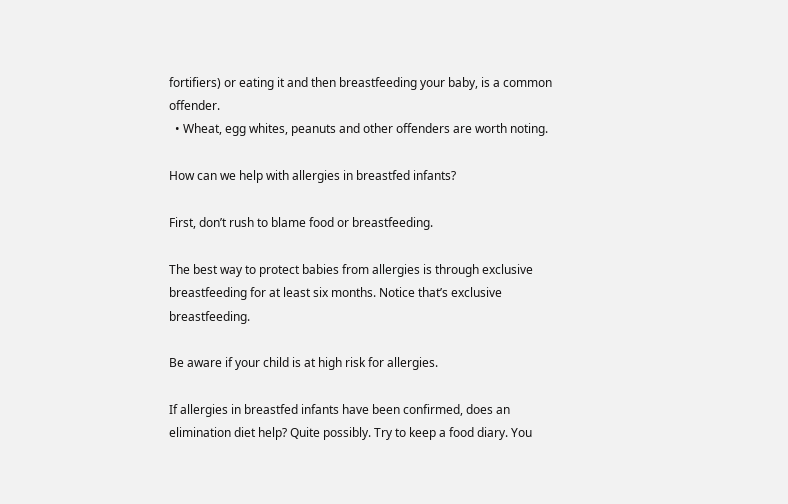fortifiers) or eating it and then breastfeeding your baby, is a common offender.
  • Wheat, egg whites, peanuts and other offenders are worth noting.

How can we help with allergies in breastfed infants?

First, don’t rush to blame food or breastfeeding.

The best way to protect babies from allergies is through exclusive breastfeeding for at least six months. Notice that’s exclusive breastfeeding.

Be aware if your child is at high risk for allergies.

If allergies in breastfed infants have been confirmed, does an elimination diet help? Quite possibly. Try to keep a food diary. You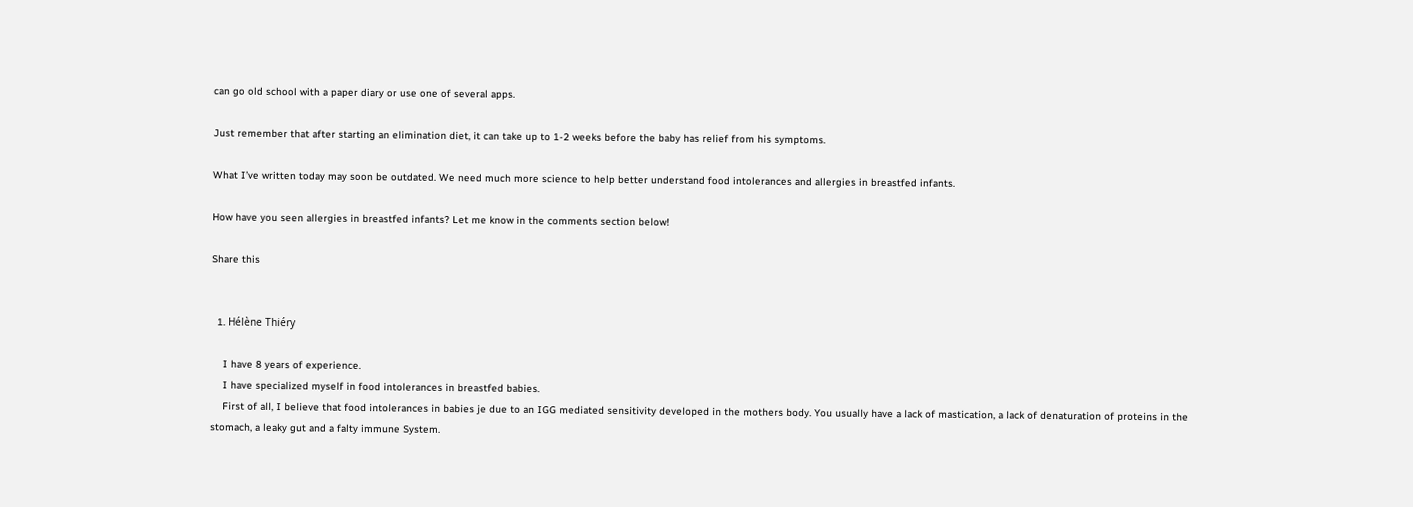can go old school with a paper diary or use one of several apps.

Just remember that after starting an elimination diet, it can take up to 1-2 weeks before the baby has relief from his symptoms.

What I’ve written today may soon be outdated. We need much more science to help better understand food intolerances and allergies in breastfed infants.

How have you seen allergies in breastfed infants? Let me know in the comments section below!

Share this


  1. Hélène Thiéry

    I have 8 years of experience.
    I have specialized myself in food intolerances in breastfed babies.
    First of all, I believe that food intolerances in babies je due to an IGG mediated sensitivity developed in the mothers body. You usually have a lack of mastication, a lack of denaturation of proteins in the stomach, a leaky gut and a falty immune System.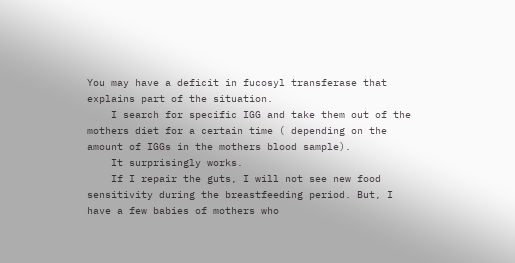You may have a deficit in fucosyl transferase that explains part of the situation.
    I search for specific IGG and take them out of the mothers diet for a certain time ( depending on the amount of IGGs in the mothers blood sample).
    It surprisingly works.
    If I repair the guts, I will not see new food sensitivity during the breastfeeding period. But, I have a few babies of mothers who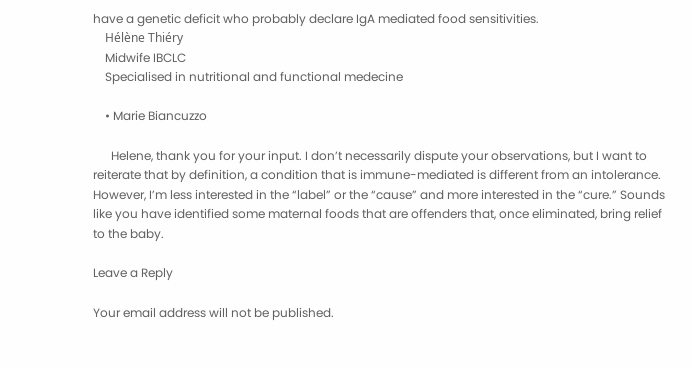have a genetic deficit who probably declare IgA mediated food sensitivities.
    Hélène Thiéry
    Midwife IBCLC
    Specialised in nutritional and functional medecine

    • Marie Biancuzzo

      Helene, thank you for your input. I don’t necessarily dispute your observations, but I want to reiterate that by definition, a condition that is immune-mediated is different from an intolerance. However, I’m less interested in the “label” or the “cause” and more interested in the “cure.” Sounds like you have identified some maternal foods that are offenders that, once eliminated, bring relief to the baby.

Leave a Reply

Your email address will not be published.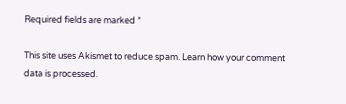Required fields are marked *

This site uses Akismet to reduce spam. Learn how your comment data is processed.